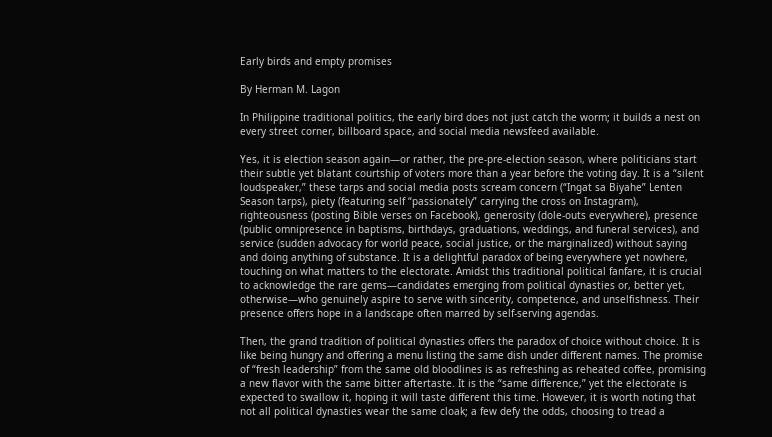Early birds and empty promises

By Herman M. Lagon

In Philippine traditional politics, the early bird does not just catch the worm; it builds a nest on every street corner, billboard space, and social media newsfeed available.

Yes, it is election season again—or rather, the pre-pre-election season, where politicians start their subtle yet blatant courtship of voters more than a year before the voting day. It is a “silent loudspeaker,” these tarps and social media posts scream concern (“Ingat sa Biyahe” Lenten Season tarps), piety (featuring self “passionately” carrying the cross on Instagram), righteousness (posting Bible verses on Facebook), generosity (dole-outs everywhere), presence (public omnipresence in baptisms, birthdays, graduations, weddings, and funeral services), and service (sudden advocacy for world peace, social justice, or the marginalized) without saying and doing anything of substance. It is a delightful paradox of being everywhere yet nowhere, touching on what matters to the electorate. Amidst this traditional political fanfare, it is crucial to acknowledge the rare gems—candidates emerging from political dynasties or, better yet, otherwise—who genuinely aspire to serve with sincerity, competence, and unselfishness. Their presence offers hope in a landscape often marred by self-serving agendas.

Then, the grand tradition of political dynasties offers the paradox of choice without choice. It is like being hungry and offering a menu listing the same dish under different names. The promise of “fresh leadership” from the same old bloodlines is as refreshing as reheated coffee, promising a new flavor with the same bitter aftertaste. It is the “same difference,” yet the electorate is expected to swallow it, hoping it will taste different this time. However, it is worth noting that not all political dynasties wear the same cloak; a few defy the odds, choosing to tread a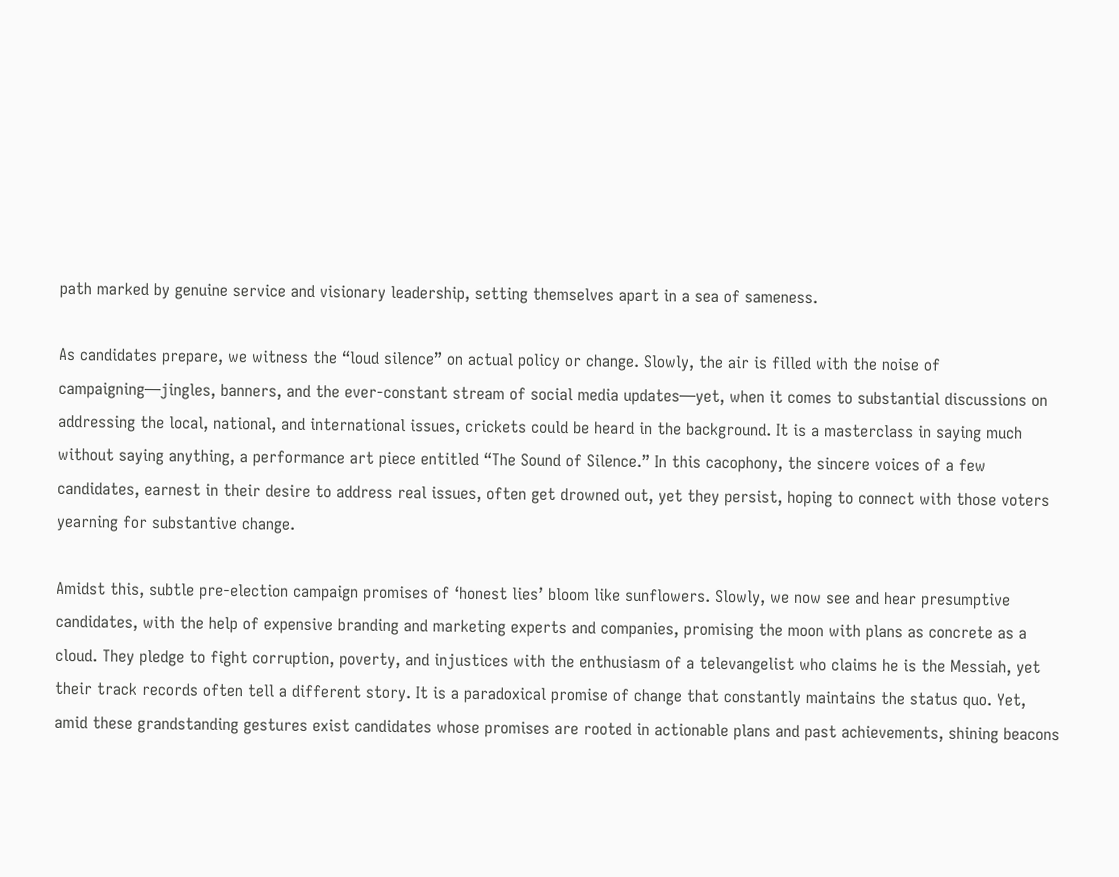path marked by genuine service and visionary leadership, setting themselves apart in a sea of sameness.

As candidates prepare, we witness the “loud silence” on actual policy or change. Slowly, the air is filled with the noise of campaigning—jingles, banners, and the ever-constant stream of social media updates—yet, when it comes to substantial discussions on addressing the local, national, and international issues, crickets could be heard in the background. It is a masterclass in saying much without saying anything, a performance art piece entitled “The Sound of Silence.” In this cacophony, the sincere voices of a few candidates, earnest in their desire to address real issues, often get drowned out, yet they persist, hoping to connect with those voters yearning for substantive change.

Amidst this, subtle pre-election campaign promises of ‘honest lies’ bloom like sunflowers. Slowly, we now see and hear presumptive candidates, with the help of expensive branding and marketing experts and companies, promising the moon with plans as concrete as a cloud. They pledge to fight corruption, poverty, and injustices with the enthusiasm of a televangelist who claims he is the Messiah, yet their track records often tell a different story. It is a paradoxical promise of change that constantly maintains the status quo. Yet, amid these grandstanding gestures exist candidates whose promises are rooted in actionable plans and past achievements, shining beacons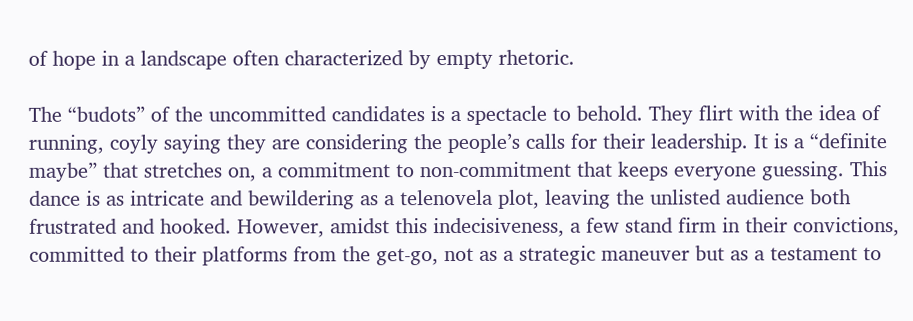of hope in a landscape often characterized by empty rhetoric.

The “budots” of the uncommitted candidates is a spectacle to behold. They flirt with the idea of running, coyly saying they are considering the people’s calls for their leadership. It is a “definite maybe” that stretches on, a commitment to non-commitment that keeps everyone guessing. This dance is as intricate and bewildering as a telenovela plot, leaving the unlisted audience both frustrated and hooked. However, amidst this indecisiveness, a few stand firm in their convictions, committed to their platforms from the get-go, not as a strategic maneuver but as a testament to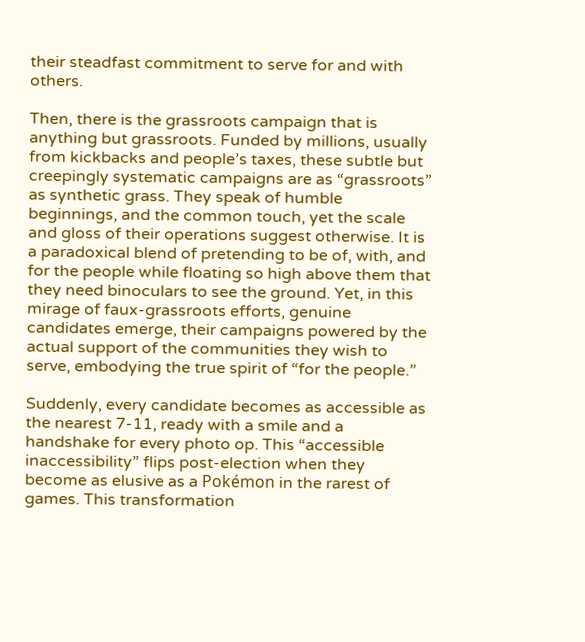their steadfast commitment to serve for and with others.

Then, there is the grassroots campaign that is anything but grassroots. Funded by millions, usually from kickbacks and people’s taxes, these subtle but creepingly systematic campaigns are as “grassroots” as synthetic grass. They speak of humble beginnings, and the common touch, yet the scale and gloss of their operations suggest otherwise. It is a paradoxical blend of pretending to be of, with, and for the people while floating so high above them that they need binoculars to see the ground. Yet, in this mirage of faux-grassroots efforts, genuine candidates emerge, their campaigns powered by the actual support of the communities they wish to serve, embodying the true spirit of “for the people.”

Suddenly, every candidate becomes as accessible as the nearest 7-11, ready with a smile and a handshake for every photo op. This “accessible inaccessibility” flips post-election when they become as elusive as a Pokémon in the rarest of games. This transformation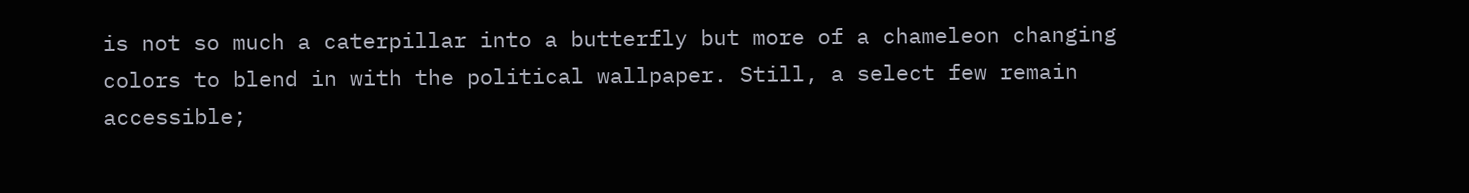is not so much a caterpillar into a butterfly but more of a chameleon changing colors to blend in with the political wallpaper. Still, a select few remain accessible;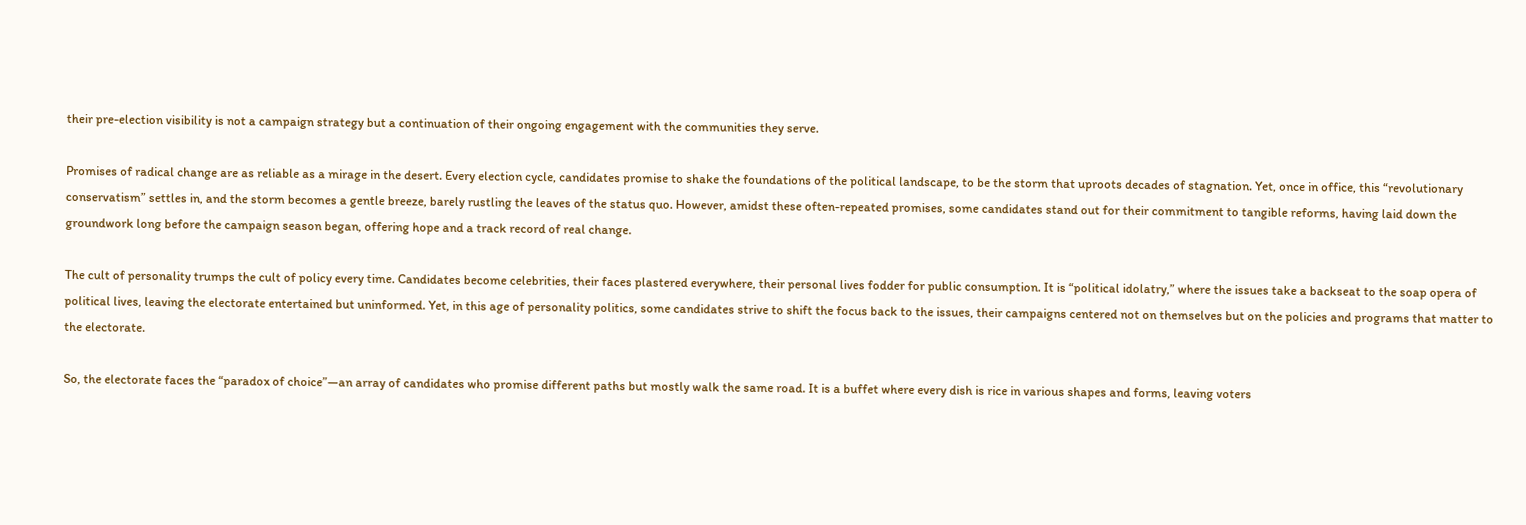their pre-election visibility is not a campaign strategy but a continuation of their ongoing engagement with the communities they serve.

Promises of radical change are as reliable as a mirage in the desert. Every election cycle, candidates promise to shake the foundations of the political landscape, to be the storm that uproots decades of stagnation. Yet, once in office, this “revolutionary conservatism” settles in, and the storm becomes a gentle breeze, barely rustling the leaves of the status quo. However, amidst these often-repeated promises, some candidates stand out for their commitment to tangible reforms, having laid down the groundwork long before the campaign season began, offering hope and a track record of real change.

The cult of personality trumps the cult of policy every time. Candidates become celebrities, their faces plastered everywhere, their personal lives fodder for public consumption. It is “political idolatry,” where the issues take a backseat to the soap opera of political lives, leaving the electorate entertained but uninformed. Yet, in this age of personality politics, some candidates strive to shift the focus back to the issues, their campaigns centered not on themselves but on the policies and programs that matter to the electorate.

So, the electorate faces the “paradox of choice”—an array of candidates who promise different paths but mostly walk the same road. It is a buffet where every dish is rice in various shapes and forms, leaving voters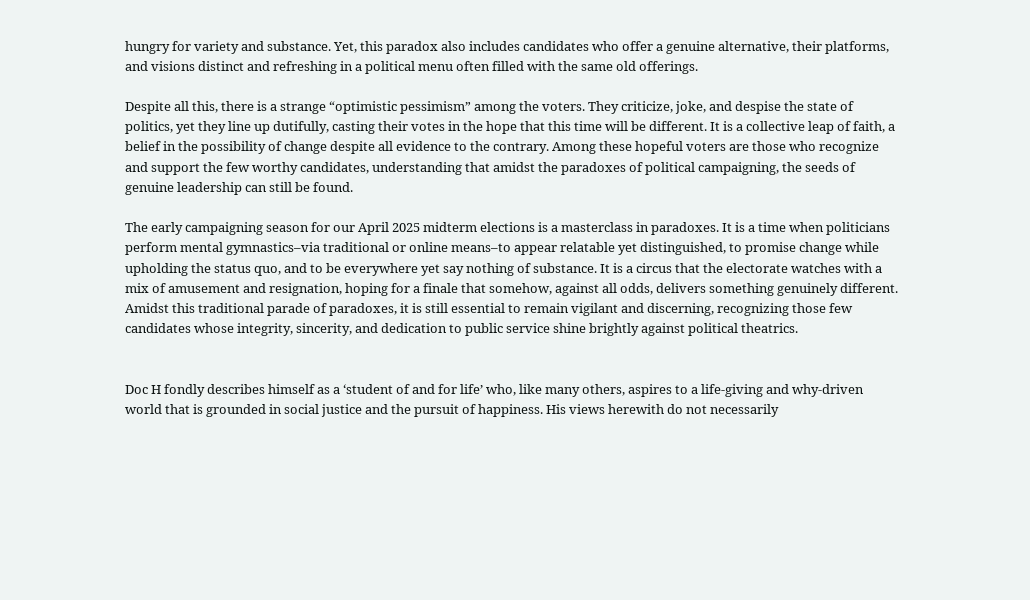hungry for variety and substance. Yet, this paradox also includes candidates who offer a genuine alternative, their platforms, and visions distinct and refreshing in a political menu often filled with the same old offerings.

Despite all this, there is a strange “optimistic pessimism” among the voters. They criticize, joke, and despise the state of politics, yet they line up dutifully, casting their votes in the hope that this time will be different. It is a collective leap of faith, a belief in the possibility of change despite all evidence to the contrary. Among these hopeful voters are those who recognize and support the few worthy candidates, understanding that amidst the paradoxes of political campaigning, the seeds of genuine leadership can still be found.

The early campaigning season for our April 2025 midterm elections is a masterclass in paradoxes. It is a time when politicians perform mental gymnastics–via traditional or online means–to appear relatable yet distinguished, to promise change while upholding the status quo, and to be everywhere yet say nothing of substance. It is a circus that the electorate watches with a mix of amusement and resignation, hoping for a finale that somehow, against all odds, delivers something genuinely different. Amidst this traditional parade of paradoxes, it is still essential to remain vigilant and discerning, recognizing those few candidates whose integrity, sincerity, and dedication to public service shine brightly against political theatrics.


Doc H fondly describes himself as a ‘student of and for life’ who, like many others, aspires to a life-giving and why-driven world that is grounded in social justice and the pursuit of happiness. His views herewith do not necessarily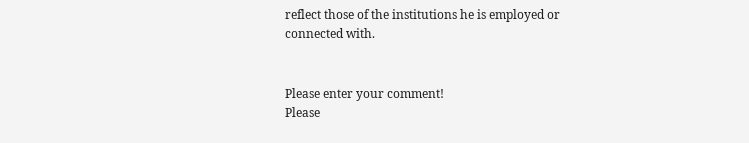reflect those of the institutions he is employed or connected with.


Please enter your comment!
Please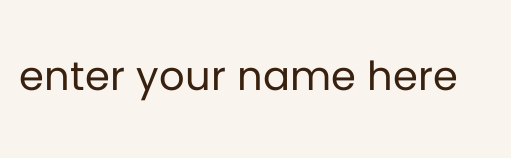enter your name here